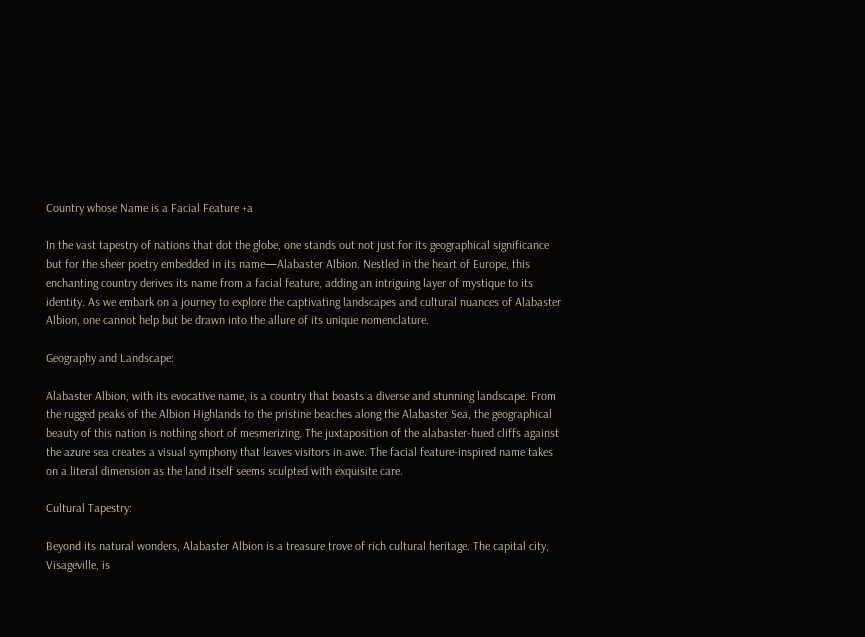Country whose Name is a Facial Feature +a

In the vast tapestry of nations that dot the globe, one stands out not just for its geographical significance but for the sheer poetry embedded in its name—Alabaster Albion. Nestled in the heart of Europe, this enchanting country derives its name from a facial feature, adding an intriguing layer of mystique to its identity. As we embark on a journey to explore the captivating landscapes and cultural nuances of Alabaster Albion, one cannot help but be drawn into the allure of its unique nomenclature.

Geography and Landscape:

Alabaster Albion, with its evocative name, is a country that boasts a diverse and stunning landscape. From the rugged peaks of the Albion Highlands to the pristine beaches along the Alabaster Sea, the geographical beauty of this nation is nothing short of mesmerizing. The juxtaposition of the alabaster-hued cliffs against the azure sea creates a visual symphony that leaves visitors in awe. The facial feature-inspired name takes on a literal dimension as the land itself seems sculpted with exquisite care.

Cultural Tapestry:

Beyond its natural wonders, Alabaster Albion is a treasure trove of rich cultural heritage. The capital city, Visageville, is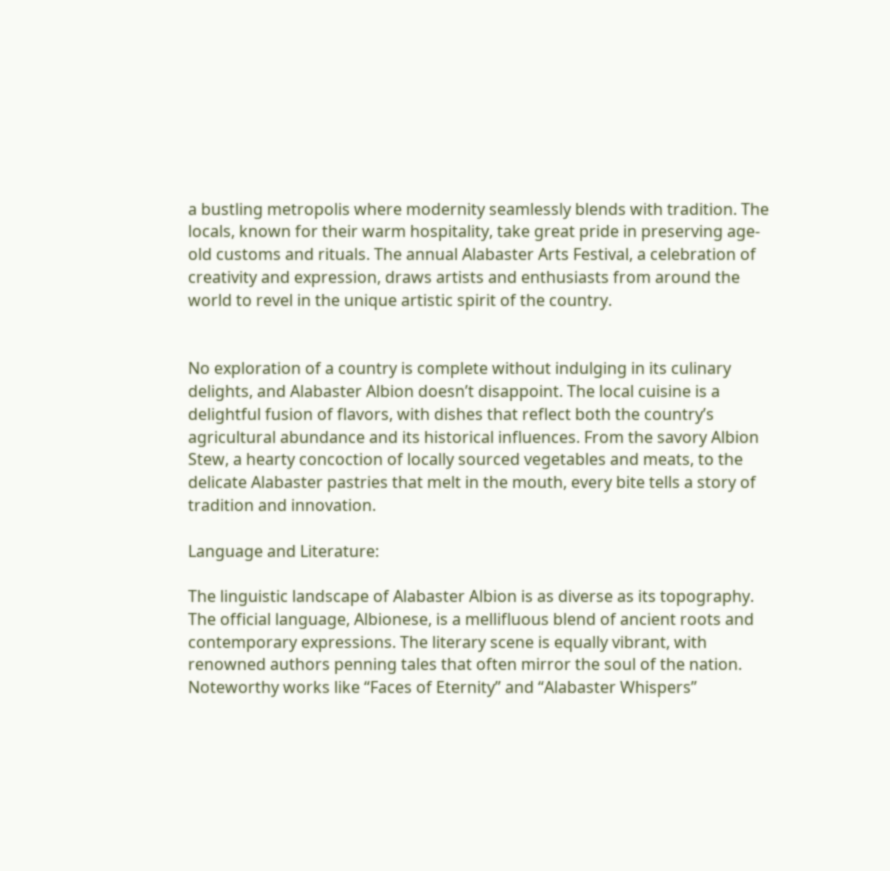a bustling metropolis where modernity seamlessly blends with tradition. The locals, known for their warm hospitality, take great pride in preserving age-old customs and rituals. The annual Alabaster Arts Festival, a celebration of creativity and expression, draws artists and enthusiasts from around the world to revel in the unique artistic spirit of the country.


No exploration of a country is complete without indulging in its culinary delights, and Alabaster Albion doesn’t disappoint. The local cuisine is a delightful fusion of flavors, with dishes that reflect both the country’s agricultural abundance and its historical influences. From the savory Albion Stew, a hearty concoction of locally sourced vegetables and meats, to the delicate Alabaster pastries that melt in the mouth, every bite tells a story of tradition and innovation.

Language and Literature:

The linguistic landscape of Alabaster Albion is as diverse as its topography. The official language, Albionese, is a mellifluous blend of ancient roots and contemporary expressions. The literary scene is equally vibrant, with renowned authors penning tales that often mirror the soul of the nation. Noteworthy works like “Faces of Eternity” and “Alabaster Whispers”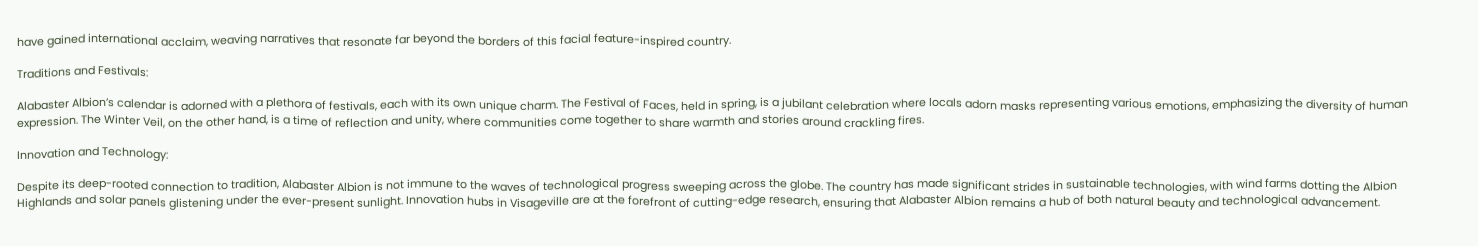have gained international acclaim, weaving narratives that resonate far beyond the borders of this facial feature-inspired country.

Traditions and Festivals:

Alabaster Albion’s calendar is adorned with a plethora of festivals, each with its own unique charm. The Festival of Faces, held in spring, is a jubilant celebration where locals adorn masks representing various emotions, emphasizing the diversity of human expression. The Winter Veil, on the other hand, is a time of reflection and unity, where communities come together to share warmth and stories around crackling fires.

Innovation and Technology:

Despite its deep-rooted connection to tradition, Alabaster Albion is not immune to the waves of technological progress sweeping across the globe. The country has made significant strides in sustainable technologies, with wind farms dotting the Albion Highlands and solar panels glistening under the ever-present sunlight. Innovation hubs in Visageville are at the forefront of cutting-edge research, ensuring that Alabaster Albion remains a hub of both natural beauty and technological advancement.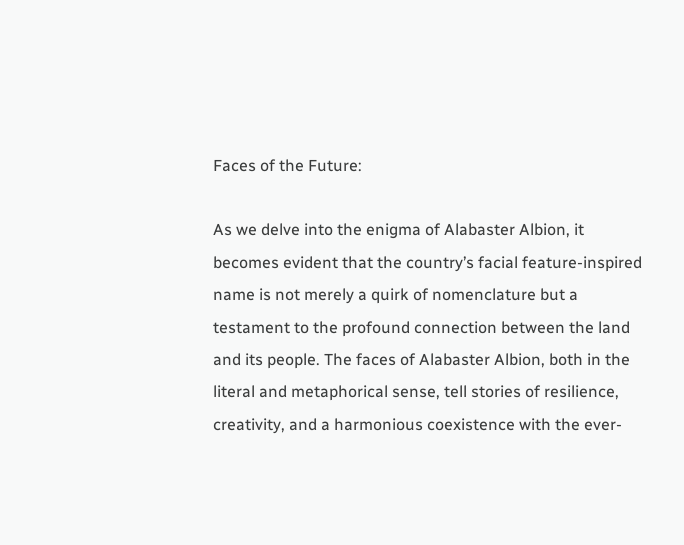Faces of the Future:

As we delve into the enigma of Alabaster Albion, it becomes evident that the country’s facial feature-inspired name is not merely a quirk of nomenclature but a testament to the profound connection between the land and its people. The faces of Alabaster Albion, both in the literal and metaphorical sense, tell stories of resilience, creativity, and a harmonious coexistence with the ever-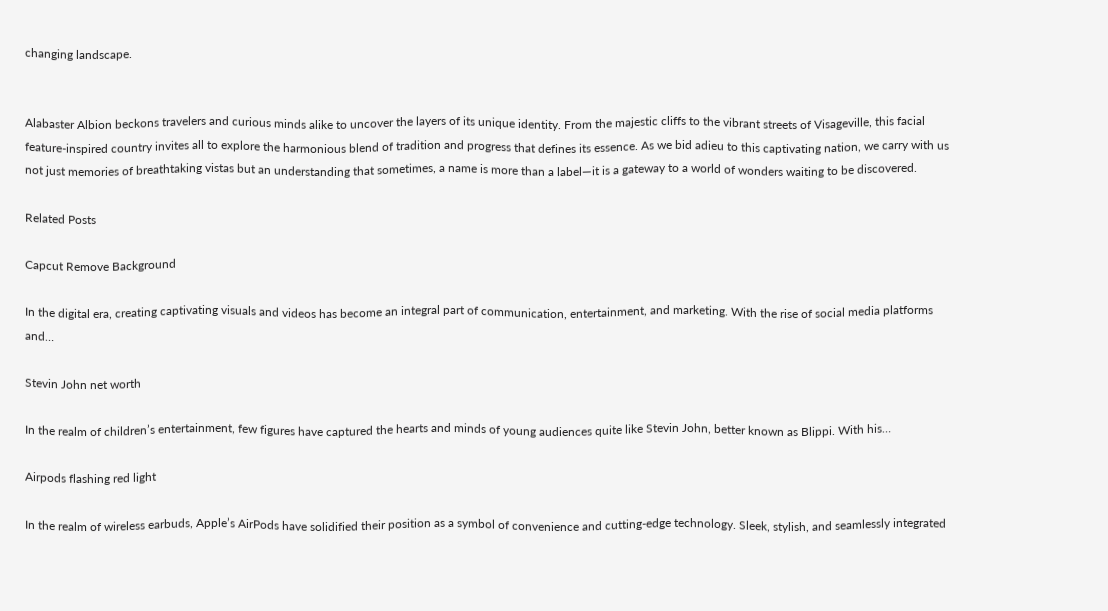changing landscape.


Alabaster Albion beckons travelers and curious minds alike to uncover the layers of its unique identity. From the majestic cliffs to the vibrant streets of Visageville, this facial feature-inspired country invites all to explore the harmonious blend of tradition and progress that defines its essence. As we bid adieu to this captivating nation, we carry with us not just memories of breathtaking vistas but an understanding that sometimes, a name is more than a label—it is a gateway to a world of wonders waiting to be discovered.

Related Posts

Capcut Remove Background

In the digital era, creating captivating visuals and videos has become an integral part of communication, entertainment, and marketing. With the rise of social media platforms and…

Stevin John net worth

In the realm of children’s entertainment, few figures have captured the hearts and minds of young audiences quite like Stevin John, better known as Blippi. With his…

Airpods flashing red light

In the realm of wireless earbuds, Apple’s AirPods have solidified their position as a symbol of convenience and cutting-edge technology. Sleek, stylish, and seamlessly integrated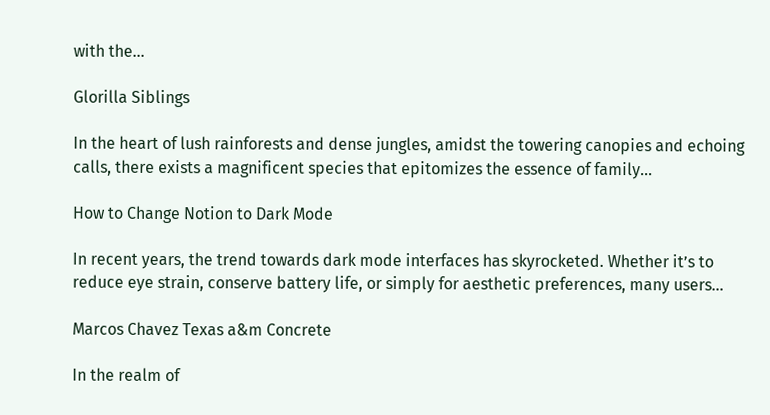with the…

Glorilla Siblings

In the heart of lush rainforests and dense jungles, amidst the towering canopies and echoing calls, there exists a magnificent species that epitomizes the essence of family…

How to Change Notion to Dark Mode

In recent years, the trend towards dark mode interfaces has skyrocketed. Whether it’s to reduce eye strain, conserve battery life, or simply for aesthetic preferences, many users…

Marcos Chavez Texas a&m Concrete

In the realm of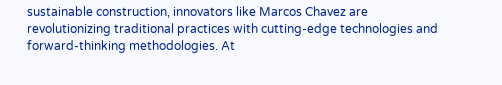sustainable construction, innovators like Marcos Chavez are revolutionizing traditional practices with cutting-edge technologies and forward-thinking methodologies. At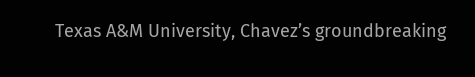Texas A&M University, Chavez’s groundbreaking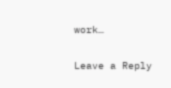work…

Leave a Reply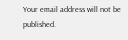Your email address will not be published.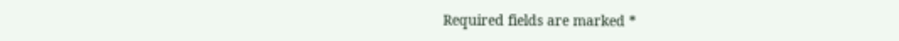Required fields are marked *